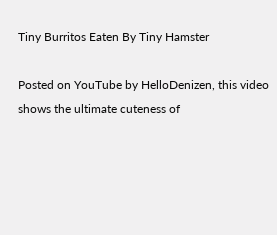Tiny Burritos Eaten By Tiny Hamster

Posted on YouTube by HelloDenizen, this video shows the ultimate cuteness of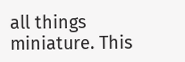all things miniature. This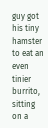guy got his tiny hamster to eat an even tinier burrito, sitting on a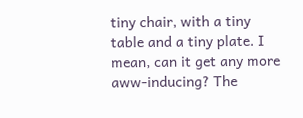tiny chair, with a tiny table and a tiny plate. I mean, can it get any more aww-inducing? The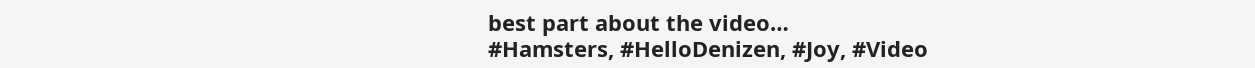best part about the video…
#Hamsters, #HelloDenizen, #Joy, #Video